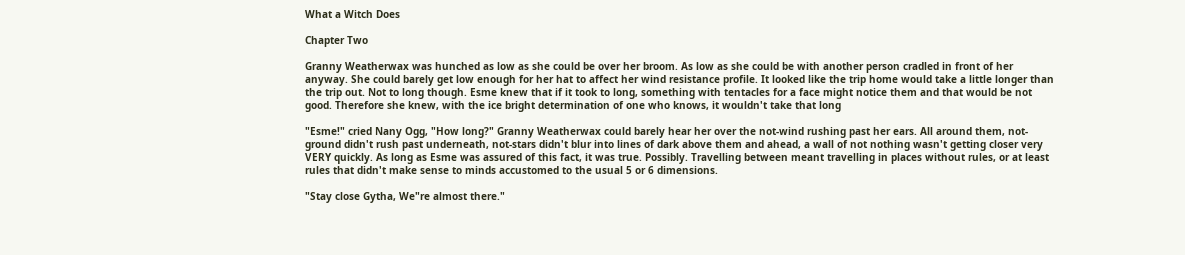What a Witch Does

Chapter Two

Granny Weatherwax was hunched as low as she could be over her broom. As low as she could be with another person cradled in front of her anyway. She could barely get low enough for her hat to affect her wind resistance profile. It looked like the trip home would take a little longer than the trip out. Not to long though. Esme knew that if it took to long, something with tentacles for a face might notice them and that would be not good. Therefore she knew, with the ice bright determination of one who knows, it wouldn't take that long

"Esme!" cried Nany Ogg, "How long?" Granny Weatherwax could barely hear her over the not-wind rushing past her ears. All around them, not-ground didn't rush past underneath, not-stars didn't blur into lines of dark above them and ahead, a wall of not nothing wasn't getting closer very VERY quickly. As long as Esme was assured of this fact, it was true. Possibly. Travelling between meant travelling in places without rules, or at least rules that didn't make sense to minds accustomed to the usual 5 or 6 dimensions.

"Stay close Gytha, We"re almost there."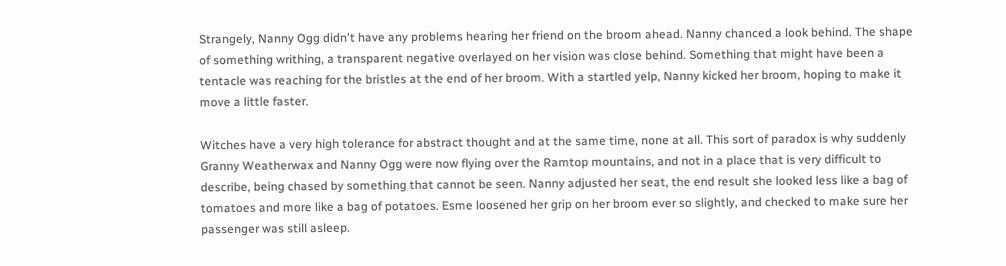Strangely, Nanny Ogg didn't have any problems hearing her friend on the broom ahead. Nanny chanced a look behind. The shape of something writhing, a transparent negative overlayed on her vision was close behind. Something that might have been a tentacle was reaching for the bristles at the end of her broom. With a startled yelp, Nanny kicked her broom, hoping to make it move a little faster.

Witches have a very high tolerance for abstract thought and at the same time, none at all. This sort of paradox is why suddenly Granny Weatherwax and Nanny Ogg were now flying over the Ramtop mountains, and not in a place that is very difficult to describe, being chased by something that cannot be seen. Nanny adjusted her seat, the end result she looked less like a bag of tomatoes and more like a bag of potatoes. Esme loosened her grip on her broom ever so slightly, and checked to make sure her passenger was still asleep.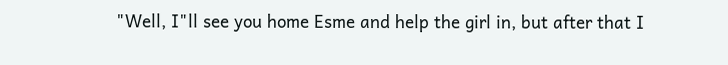"Well, I"ll see you home Esme and help the girl in, but after that I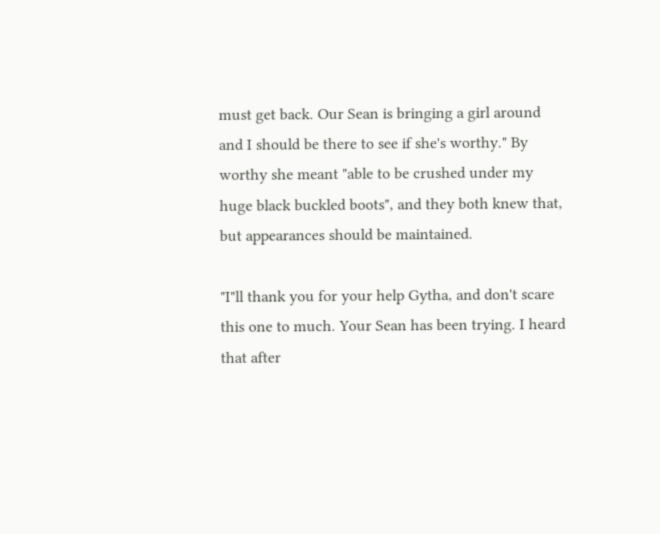must get back. Our Sean is bringing a girl around and I should be there to see if she's worthy." By worthy she meant "able to be crushed under my huge black buckled boots", and they both knew that, but appearances should be maintained.

"I"ll thank you for your help Gytha, and don't scare this one to much. Your Sean has been trying. I heard that after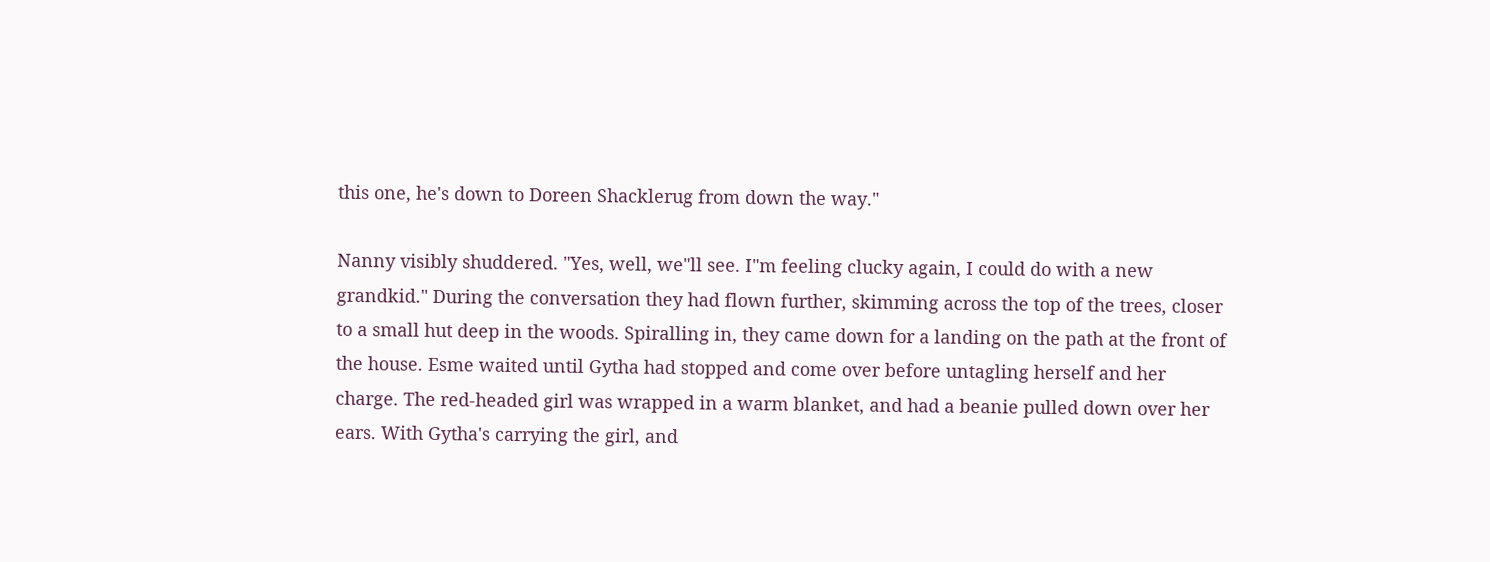this one, he's down to Doreen Shacklerug from down the way."

Nanny visibly shuddered. "Yes, well, we"ll see. I"m feeling clucky again, I could do with a new grandkid." During the conversation they had flown further, skimming across the top of the trees, closer to a small hut deep in the woods. Spiralling in, they came down for a landing on the path at the front of the house. Esme waited until Gytha had stopped and come over before untagling herself and her charge. The red-headed girl was wrapped in a warm blanket, and had a beanie pulled down over her ears. With Gytha's carrying the girl, and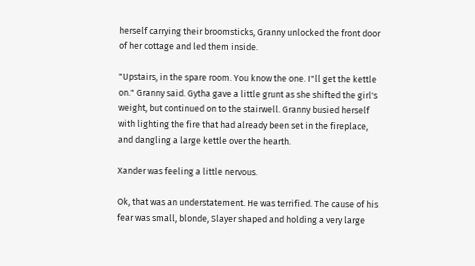herself carrying their broomsticks, Granny unlocked the front door of her cottage and led them inside.

"Upstairs, in the spare room. You know the one. I"ll get the kettle on." Granny said. Gytha gave a little grunt as she shifted the girl's weight, but continued on to the stairwell. Granny busied herself with lighting the fire that had already been set in the fireplace, and dangling a large kettle over the hearth.

Xander was feeling a little nervous.

Ok, that was an understatement. He was terrified. The cause of his fear was small, blonde, Slayer shaped and holding a very large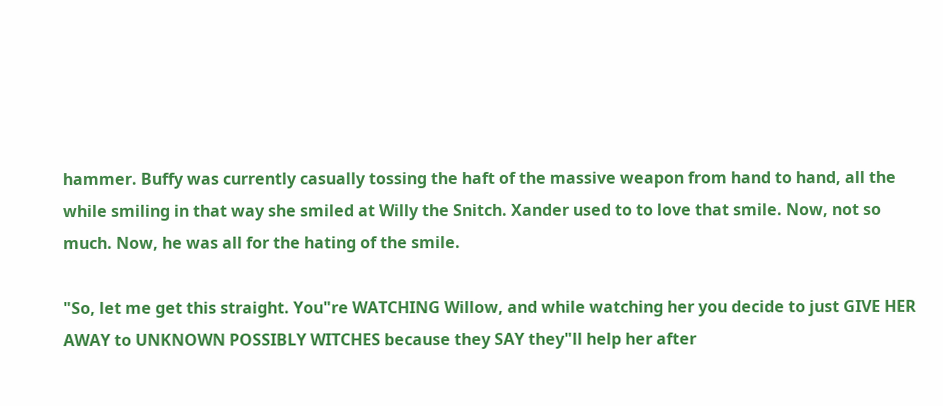hammer. Buffy was currently casually tossing the haft of the massive weapon from hand to hand, all the while smiling in that way she smiled at Willy the Snitch. Xander used to to love that smile. Now, not so much. Now, he was all for the hating of the smile.

"So, let me get this straight. You"re WATCHING Willow, and while watching her you decide to just GIVE HER AWAY to UNKNOWN POSSIBLY WITCHES because they SAY they"ll help her after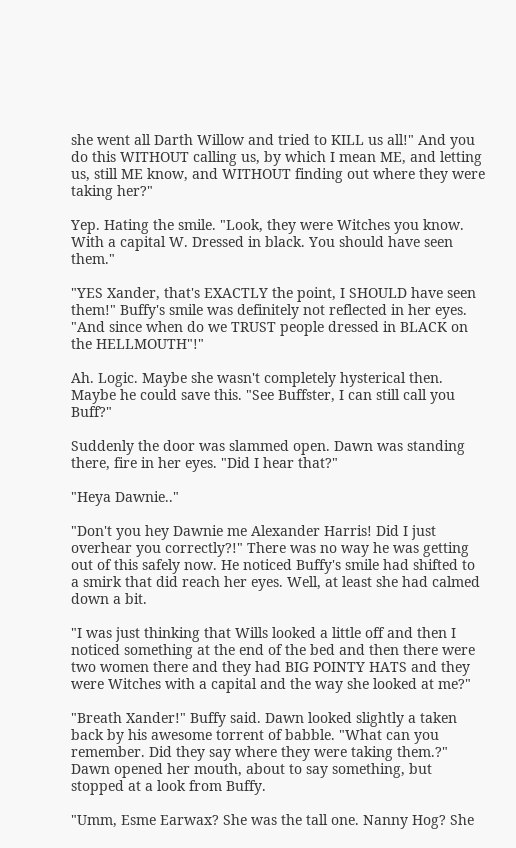she went all Darth Willow and tried to KILL us all!" And you do this WITHOUT calling us, by which I mean ME, and letting us, still ME know, and WITHOUT finding out where they were taking her?"

Yep. Hating the smile. "Look, they were Witches you know. With a capital W. Dressed in black. You should have seen them."

"YES Xander, that's EXACTLY the point, I SHOULD have seen them!" Buffy's smile was definitely not reflected in her eyes. "And since when do we TRUST people dressed in BLACK on the HELLMOUTH"!"

Ah. Logic. Maybe she wasn't completely hysterical then. Maybe he could save this. "See Buffster, I can still call you Buff?"

Suddenly the door was slammed open. Dawn was standing there, fire in her eyes. "Did I hear that?"

"Heya Dawnie.."

"Don't you hey Dawnie me Alexander Harris! Did I just overhear you correctly?!" There was no way he was getting out of this safely now. He noticed Buffy's smile had shifted to a smirk that did reach her eyes. Well, at least she had calmed down a bit.

"I was just thinking that Wills looked a little off and then I noticed something at the end of the bed and then there were two women there and they had BIG POINTY HATS and they were Witches with a capital and the way she looked at me?"

"Breath Xander!" Buffy said. Dawn looked slightly a taken back by his awesome torrent of babble. "What can you remember. Did they say where they were taking them.?" Dawn opened her mouth, about to say something, but stopped at a look from Buffy.

"Umm, Esme Earwax? She was the tall one. Nanny Hog? She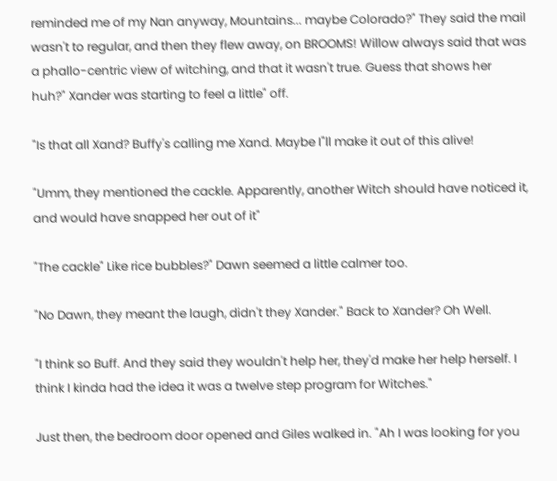reminded me of my Nan anyway, Mountains... maybe Colorado?" They said the mail wasn't to regular, and then they flew away, on BROOMS! Willow always said that was a phallo-centric view of witching, and that it wasn't true. Guess that shows her huh?" Xander was starting to feel a little" off.

"Is that all Xand? Buffy's calling me Xand. Maybe I"ll make it out of this alive!

"Umm, they mentioned the cackle. Apparently, another Witch should have noticed it, and would have snapped her out of it"

"The cackle" Like rice bubbles?" Dawn seemed a little calmer too.

"No Dawn, they meant the laugh, didn't they Xander." Back to Xander? Oh Well.

"I think so Buff. And they said they wouldn't help her, they'd make her help herself. I think I kinda had the idea it was a twelve step program for Witches."

Just then, the bedroom door opened and Giles walked in. "Ah I was looking for you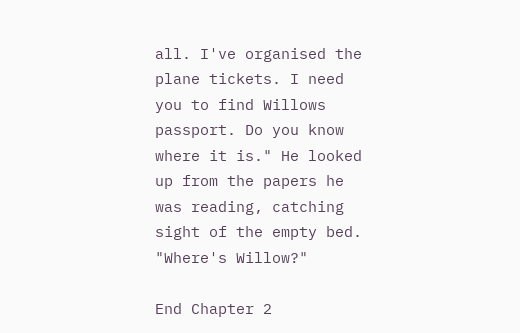all. I've organised the plane tickets. I need you to find Willows passport. Do you know where it is." He looked up from the papers he was reading, catching sight of the empty bed. "Where's Willow?"

End Chapter 2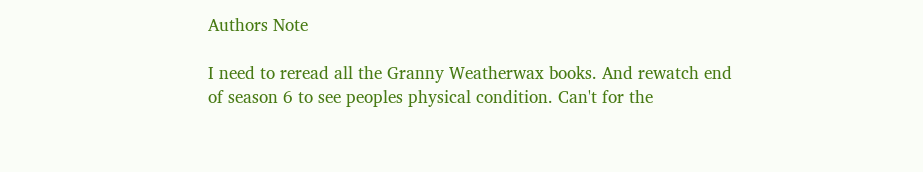Authors Note

I need to reread all the Granny Weatherwax books. And rewatch end of season 6 to see peoples physical condition. Can't for the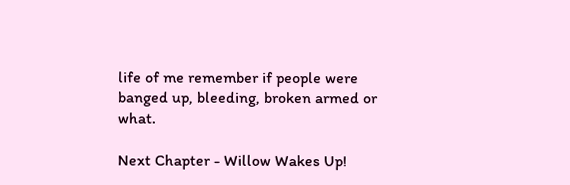life of me remember if people were banged up, bleeding, broken armed or what.

Next Chapter - Willow Wakes Up!